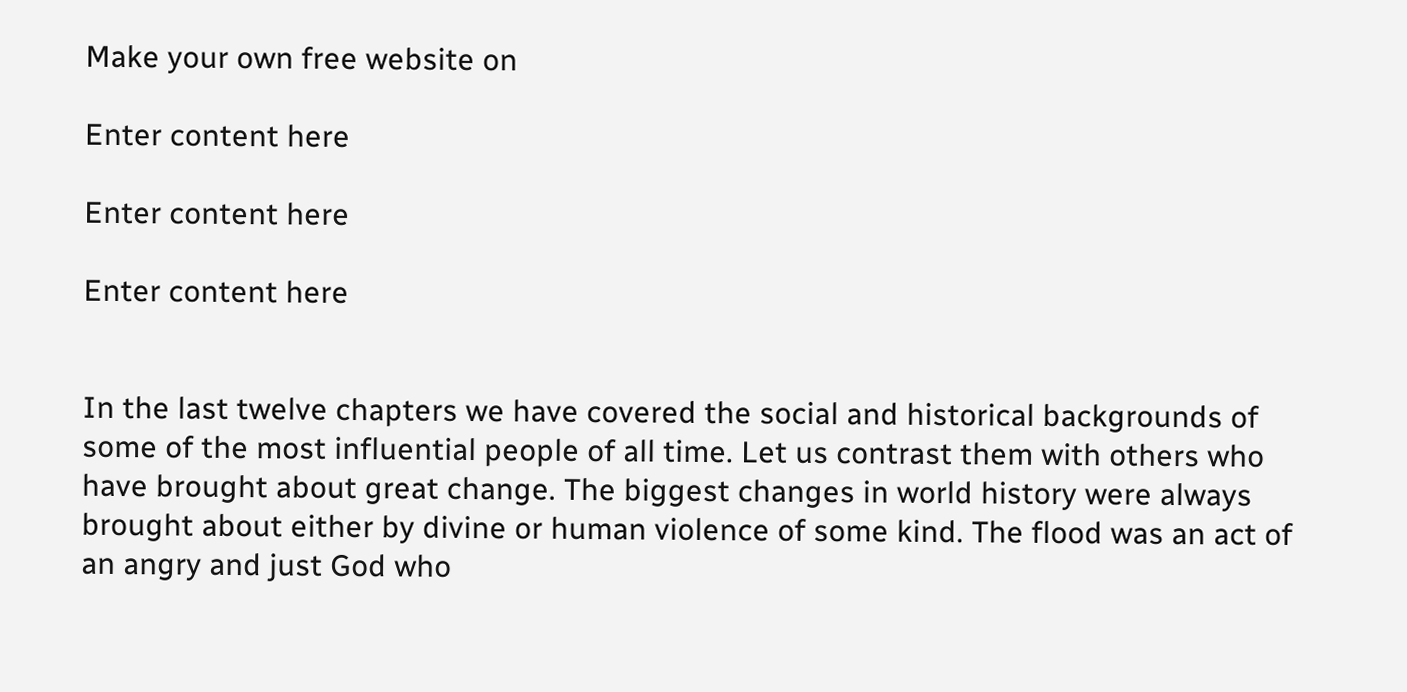Make your own free website on

Enter content here

Enter content here

Enter content here


In the last twelve chapters we have covered the social and historical backgrounds of some of the most influential people of all time. Let us contrast them with others who have brought about great change. The biggest changes in world history were always brought about either by divine or human violence of some kind. The flood was an act of an angry and just God who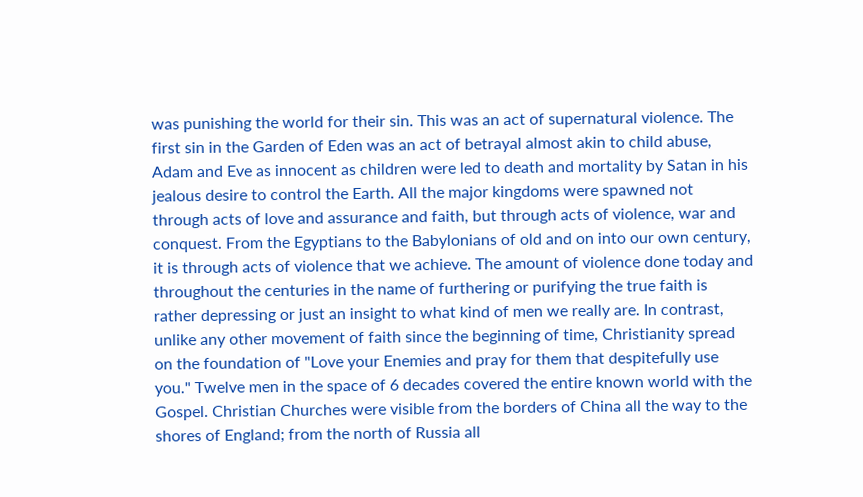was punishing the world for their sin. This was an act of supernatural violence. The first sin in the Garden of Eden was an act of betrayal almost akin to child abuse, Adam and Eve as innocent as children were led to death and mortality by Satan in his jealous desire to control the Earth. All the major kingdoms were spawned not through acts of love and assurance and faith, but through acts of violence, war and conquest. From the Egyptians to the Babylonians of old and on into our own century, it is through acts of violence that we achieve. The amount of violence done today and throughout the centuries in the name of furthering or purifying the true faith is rather depressing or just an insight to what kind of men we really are. In contrast, unlike any other movement of faith since the beginning of time, Christianity spread on the foundation of "Love your Enemies and pray for them that despitefully use you." Twelve men in the space of 6 decades covered the entire known world with the Gospel. Christian Churches were visible from the borders of China all the way to the shores of England; from the north of Russia all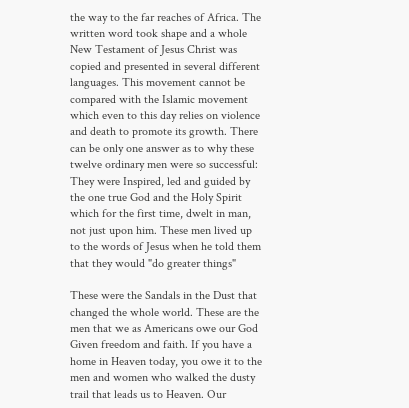the way to the far reaches of Africa. The written word took shape and a whole New Testament of Jesus Christ was copied and presented in several different languages. This movement cannot be compared with the Islamic movement which even to this day relies on violence and death to promote its growth. There can be only one answer as to why these twelve ordinary men were so successful: They were Inspired, led and guided by the one true God and the Holy Spirit which for the first time, dwelt in man, not just upon him. These men lived up to the words of Jesus when he told them that they would "do greater things"

These were the Sandals in the Dust that changed the whole world. These are the men that we as Americans owe our God Given freedom and faith. If you have a home in Heaven today, you owe it to the men and women who walked the dusty trail that leads us to Heaven. Our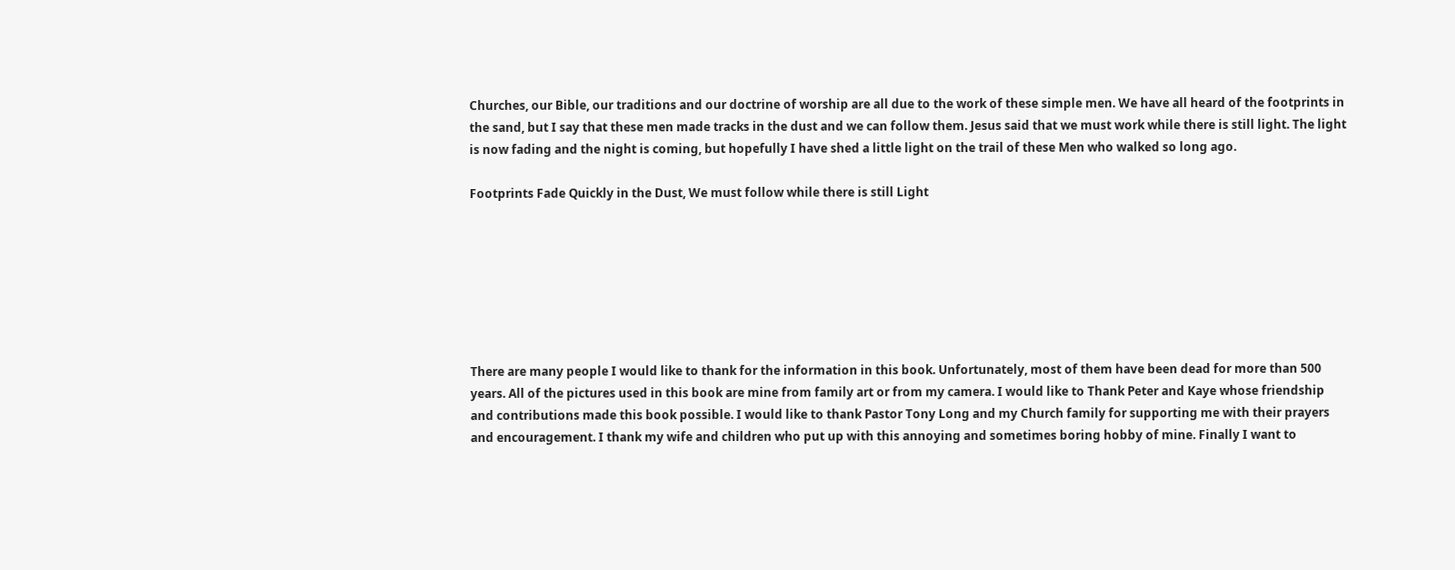Churches, our Bible, our traditions and our doctrine of worship are all due to the work of these simple men. We have all heard of the footprints in the sand, but I say that these men made tracks in the dust and we can follow them. Jesus said that we must work while there is still light. The light is now fading and the night is coming, but hopefully I have shed a little light on the trail of these Men who walked so long ago.

Footprints Fade Quickly in the Dust, We must follow while there is still Light







There are many people I would like to thank for the information in this book. Unfortunately, most of them have been dead for more than 500 years. All of the pictures used in this book are mine from family art or from my camera. I would like to Thank Peter and Kaye whose friendship and contributions made this book possible. I would like to thank Pastor Tony Long and my Church family for supporting me with their prayers and encouragement. I thank my wife and children who put up with this annoying and sometimes boring hobby of mine. Finally I want to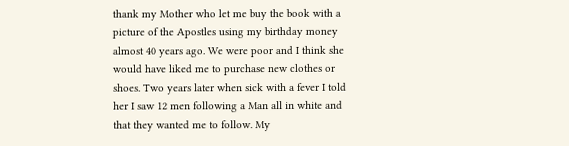thank my Mother who let me buy the book with a picture of the Apostles using my birthday money almost 40 years ago. We were poor and I think she would have liked me to purchase new clothes or shoes. Two years later when sick with a fever I told her I saw 12 men following a Man all in white and that they wanted me to follow. My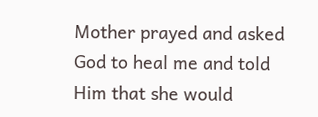Mother prayed and asked God to heal me and told Him that she would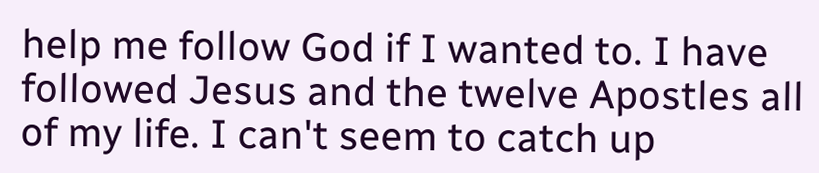help me follow God if I wanted to. I have followed Jesus and the twelve Apostles all of my life. I can't seem to catch up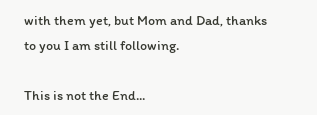with them yet, but Mom and Dad, thanks to you I am still following.

This is not the End...